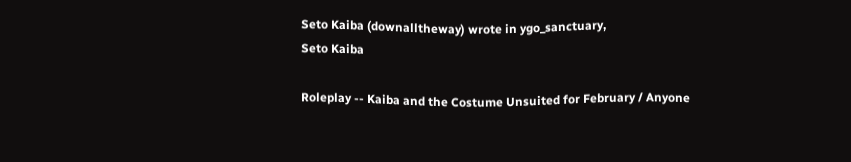Seto Kaiba (downalltheway) wrote in ygo_sanctuary,
Seto Kaiba

Roleplay -- Kaiba and the Costume Unsuited for February / Anyone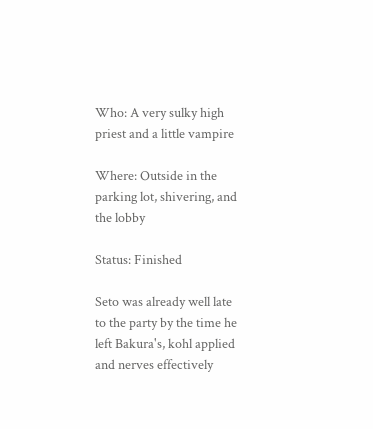Who: A very sulky high priest and a little vampire

Where: Outside in the parking lot, shivering, and the lobby

Status: Finished

Seto was already well late to the party by the time he left Bakura's, kohl applied and nerves effectively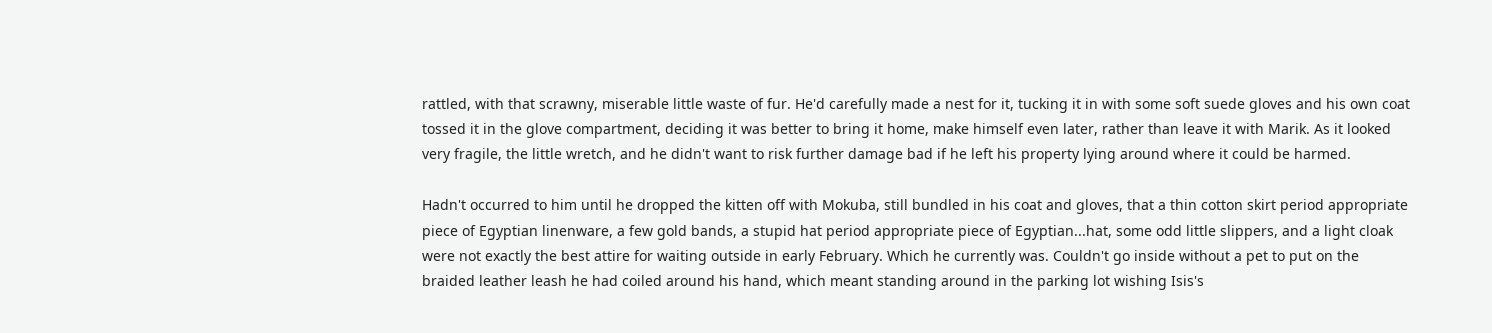rattled, with that scrawny, miserable little waste of fur. He'd carefully made a nest for it, tucking it in with some soft suede gloves and his own coat tossed it in the glove compartment, deciding it was better to bring it home, make himself even later, rather than leave it with Marik. As it looked very fragile, the little wretch, and he didn't want to risk further damage bad if he left his property lying around where it could be harmed.

Hadn't occurred to him until he dropped the kitten off with Mokuba, still bundled in his coat and gloves, that a thin cotton skirt period appropriate piece of Egyptian linenware, a few gold bands, a stupid hat period appropriate piece of Egyptian...hat, some odd little slippers, and a light cloak were not exactly the best attire for waiting outside in early February. Which he currently was. Couldn't go inside without a pet to put on the braided leather leash he had coiled around his hand, which meant standing around in the parking lot wishing Isis's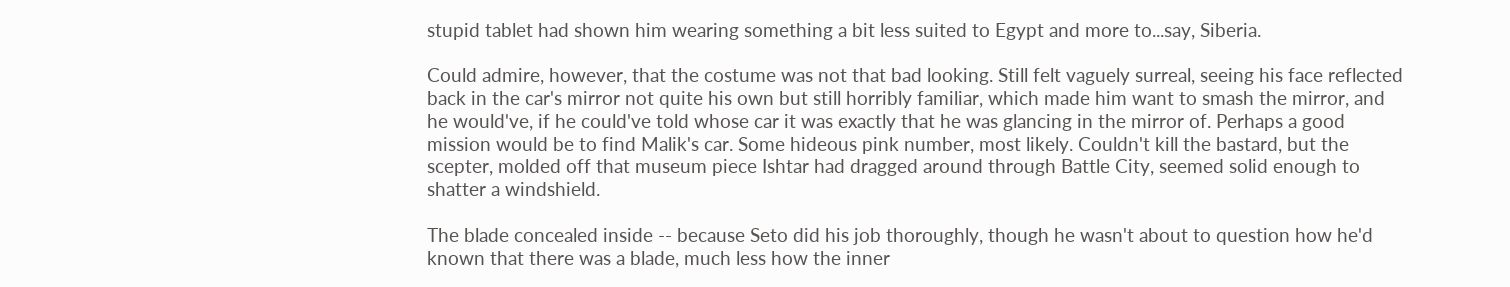stupid tablet had shown him wearing something a bit less suited to Egypt and more to...say, Siberia.

Could admire, however, that the costume was not that bad looking. Still felt vaguely surreal, seeing his face reflected back in the car's mirror not quite his own but still horribly familiar, which made him want to smash the mirror, and he would've, if he could've told whose car it was exactly that he was glancing in the mirror of. Perhaps a good mission would be to find Malik's car. Some hideous pink number, most likely. Couldn't kill the bastard, but the scepter, molded off that museum piece Ishtar had dragged around through Battle City, seemed solid enough to shatter a windshield.

The blade concealed inside -- because Seto did his job thoroughly, though he wasn't about to question how he'd known that there was a blade, much less how the inner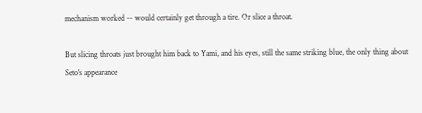mechanism worked -- would certainly get through a tire. Or slice a throat.

But slicing throats just brought him back to Yami, and his eyes, still the same striking blue, the only thing about Seto's appearance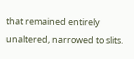that remained entirely unaltered, narrowed to slits.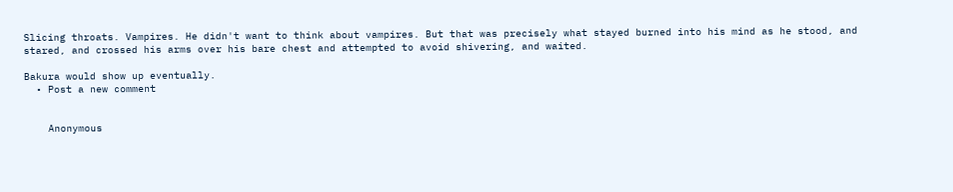Slicing throats. Vampires. He didn't want to think about vampires. But that was precisely what stayed burned into his mind as he stood, and stared, and crossed his arms over his bare chest and attempted to avoid shivering, and waited.

Bakura would show up eventually.
  • Post a new comment


    Anonymous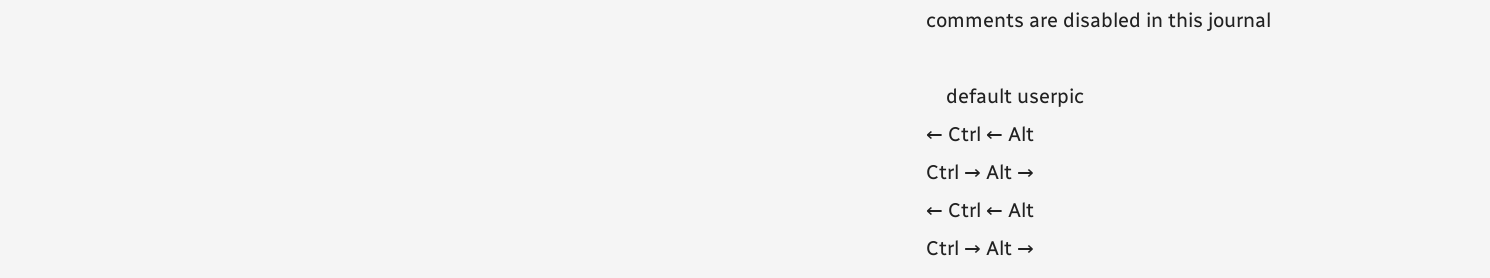comments are disabled in this journal

    default userpic
← Ctrl ← Alt
Ctrl → Alt →
← Ctrl ← Alt
Ctrl → Alt →